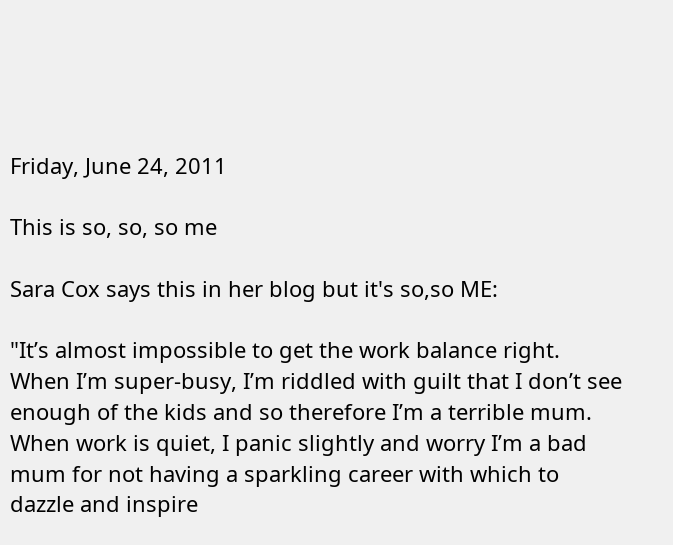Friday, June 24, 2011

This is so, so, so me

Sara Cox says this in her blog but it's so,so ME:

"It’s almost impossible to get the work balance right. When I’m super-busy, I’m riddled with guilt that I don’t see enough of the kids and so therefore I’m a terrible mum. When work is quiet, I panic slightly and worry I’m a bad mum for not having a sparkling career with which to dazzle and inspire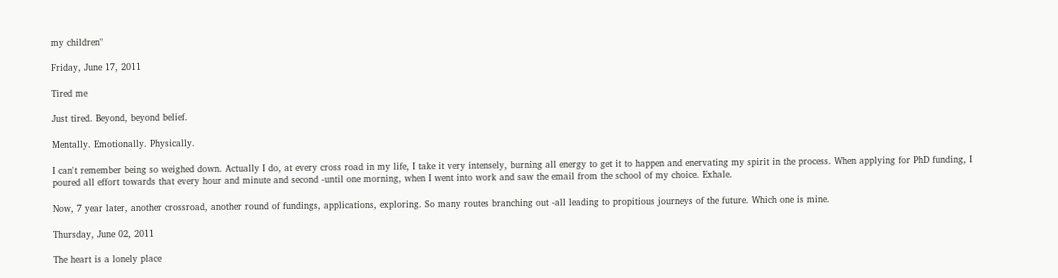my children"

Friday, June 17, 2011

Tired me

Just tired. Beyond, beyond belief.

Mentally. Emotionally. Physically.

I can't remember being so weighed down. Actually I do, at every cross road in my life, I take it very intensely, burning all energy to get it to happen and enervating my spirit in the process. When applying for PhD funding, I poured all effort towards that every hour and minute and second -until one morning, when I went into work and saw the email from the school of my choice. Exhale.

Now, 7 year later, another crossroad, another round of fundings, applications, exploring. So many routes branching out -all leading to propitious journeys of the future. Which one is mine.

Thursday, June 02, 2011

The heart is a lonely place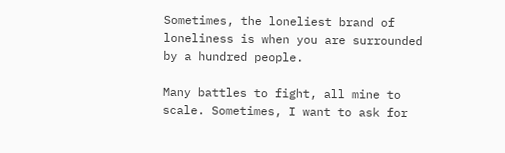Sometimes, the loneliest brand of loneliness is when you are surrounded by a hundred people.

Many battles to fight, all mine to scale. Sometimes, I want to ask for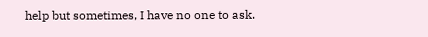help but sometimes, I have no one to ask.